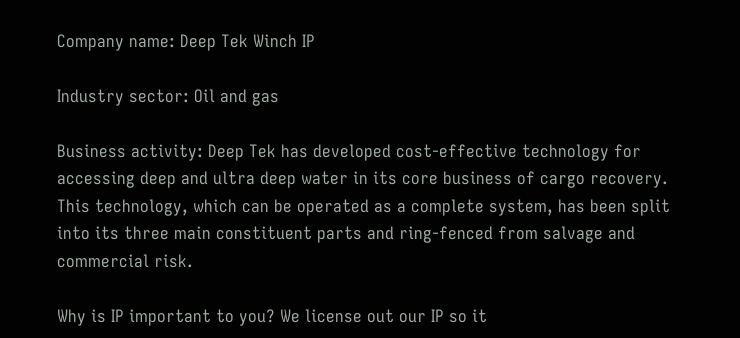Company name: Deep Tek Winch IP

Industry sector: Oil and gas

Business activity: Deep Tek has developed cost-effective technology for accessing deep and ultra deep water in its core business of cargo recovery. This technology, which can be operated as a complete system, has been split into its three main constituent parts and ring-fenced from salvage and commercial risk.

Why is IP important to you? We license out our IP so it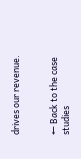drives our revenue.


← Back to the case studies